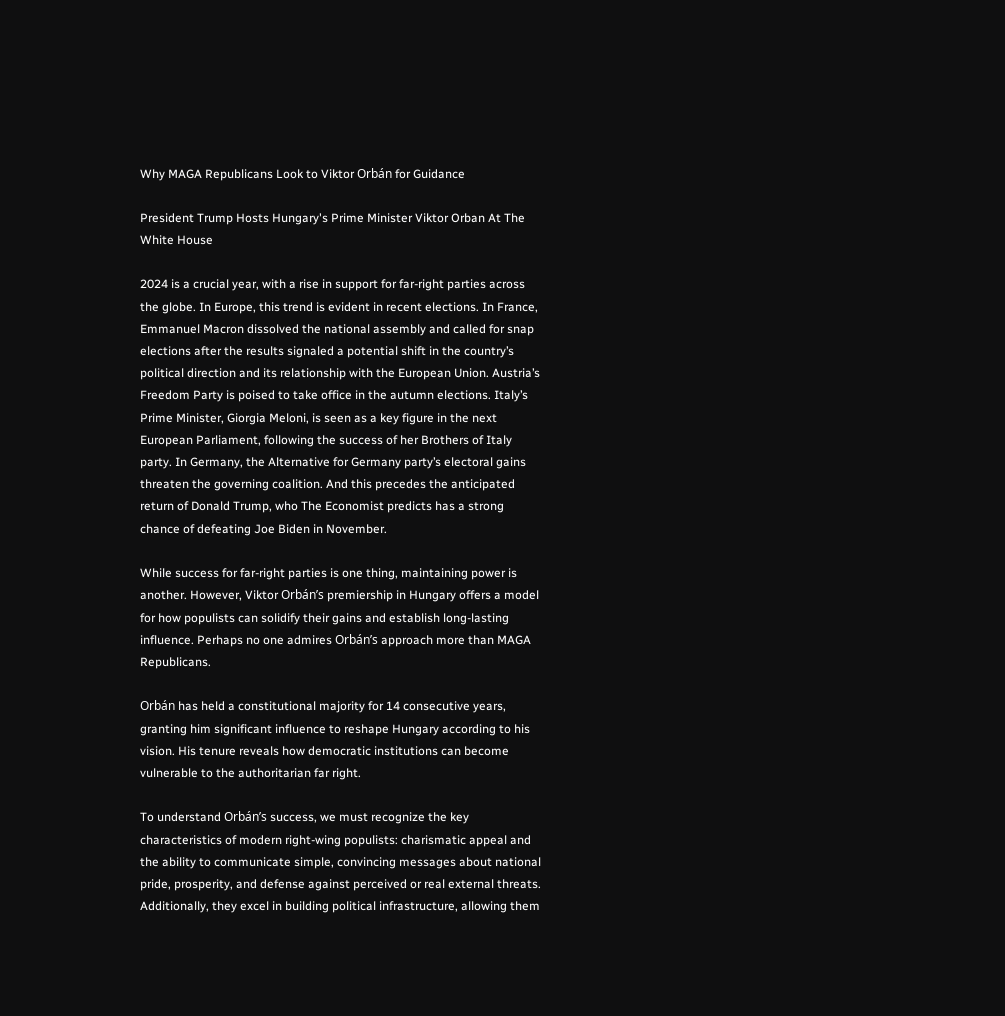Why MAGA Republicans Look to Viktor Orbán for Guidance

President Trump Hosts Hungary's Prime Minister Viktor Orban At The White House

2024 is a crucial year, with a rise in support for far-right parties across the globe. In Europe, this trend is evident in recent elections. In France, Emmanuel Macron dissolved the national assembly and called for snap elections after the results signaled a potential shift in the country’s political direction and its relationship with the European Union. Austria’s Freedom Party is poised to take office in the autumn elections. Italy’s Prime Minister, Giorgia Meloni, is seen as a key figure in the next European Parliament, following the success of her Brothers of Italy party. In Germany, the Alternative for Germany party’s electoral gains threaten the governing coalition. And this precedes the anticipated return of Donald Trump, who The Economist predicts has a strong chance of defeating Joe Biden in November.

While success for far-right parties is one thing, maintaining power is another. However, Viktor Orbán’s premiership in Hungary offers a model for how populists can solidify their gains and establish long-lasting influence. Perhaps no one admires Orbán’s approach more than MAGA Republicans.

Orbán has held a constitutional majority for 14 consecutive years, granting him significant influence to reshape Hungary according to his vision. His tenure reveals how democratic institutions can become vulnerable to the authoritarian far right.

To understand Orbán’s success, we must recognize the key characteristics of modern right-wing populists: charismatic appeal and the ability to communicate simple, convincing messages about national pride, prosperity, and defense against perceived or real external threats. Additionally, they excel in building political infrastructure, allowing them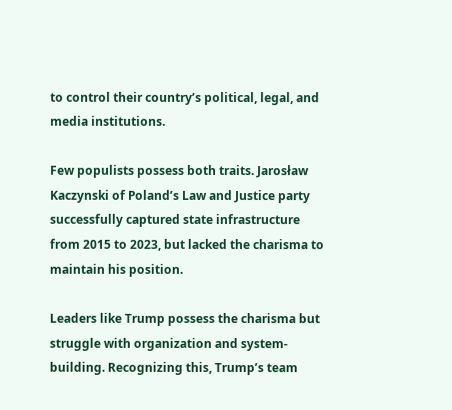to control their country’s political, legal, and media institutions.

Few populists possess both traits. Jarosław Kaczynski of Poland’s Law and Justice party successfully captured state infrastructure from 2015 to 2023, but lacked the charisma to maintain his position.

Leaders like Trump possess the charisma but struggle with organization and system-building. Recognizing this, Trump’s team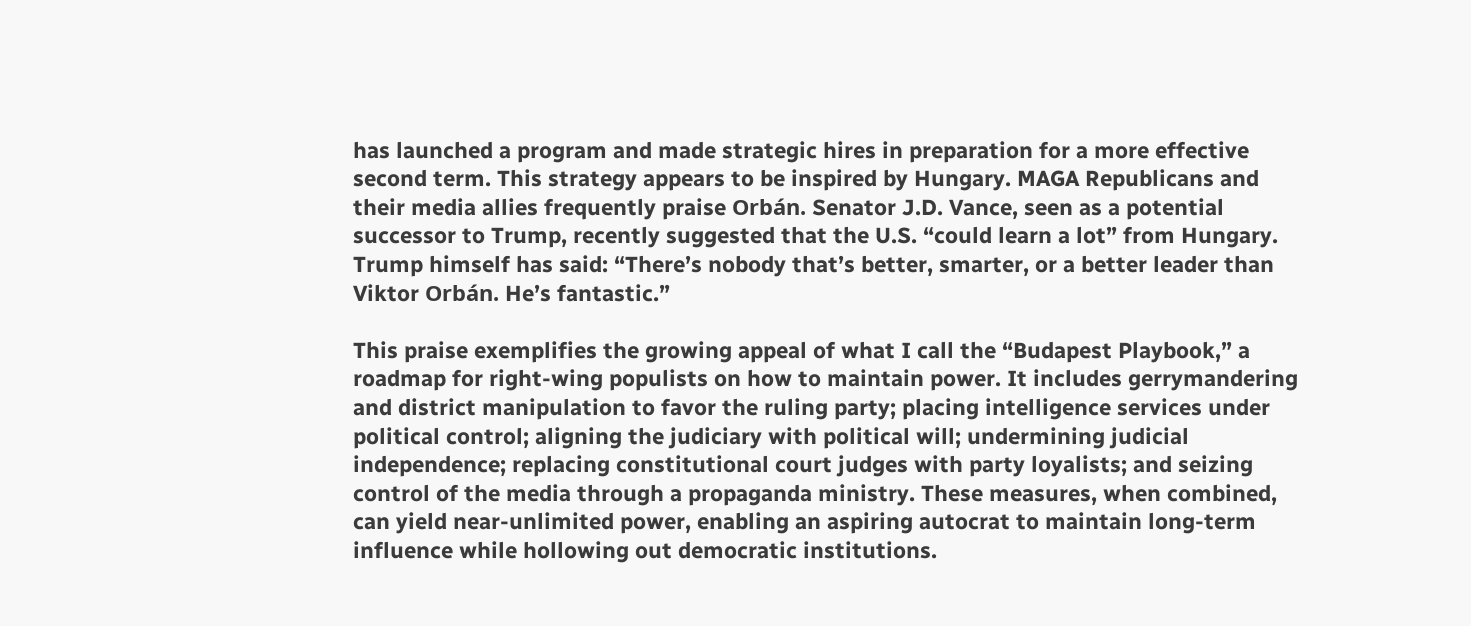has launched a program and made strategic hires in preparation for a more effective second term. This strategy appears to be inspired by Hungary. MAGA Republicans and their media allies frequently praise Orbán. Senator J.D. Vance, seen as a potential successor to Trump, recently suggested that the U.S. “could learn a lot” from Hungary. Trump himself has said: “There’s nobody that’s better, smarter, or a better leader than Viktor Orbán. He’s fantastic.”

This praise exemplifies the growing appeal of what I call the “Budapest Playbook,” a roadmap for right-wing populists on how to maintain power. It includes gerrymandering and district manipulation to favor the ruling party; placing intelligence services under political control; aligning the judiciary with political will; undermining judicial independence; replacing constitutional court judges with party loyalists; and seizing control of the media through a propaganda ministry. These measures, when combined, can yield near-unlimited power, enabling an aspiring autocrat to maintain long-term influence while hollowing out democratic institutions.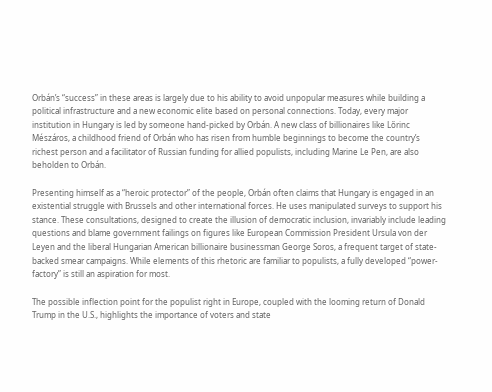Orbán’s “success” in these areas is largely due to his ability to avoid unpopular measures while building a political infrastructure and a new economic elite based on personal connections. Today, every major institution in Hungary is led by someone hand-picked by Orbán. A new class of billionaires like Lőrinc Mészáros, a childhood friend of Orbán who has risen from humble beginnings to become the country’s richest person and a facilitator of Russian funding for allied populists, including Marine Le Pen, are also beholden to Orbán.

Presenting himself as a “heroic protector” of the people, Orbán often claims that Hungary is engaged in an existential struggle with Brussels and other international forces. He uses manipulated surveys to support his stance. These consultations, designed to create the illusion of democratic inclusion, invariably include leading questions and blame government failings on figures like European Commission President Ursula von der Leyen and the liberal Hungarian American billionaire businessman George Soros, a frequent target of state-backed smear campaigns. While elements of this rhetoric are familiar to populists, a fully developed “power-factory” is still an aspiration for most.

The possible inflection point for the populist right in Europe, coupled with the looming return of Donald Trump in the U.S., highlights the importance of voters and state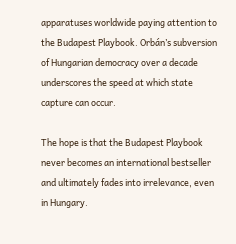apparatuses worldwide paying attention to the Budapest Playbook. Orbán’s subversion of Hungarian democracy over a decade underscores the speed at which state capture can occur.

The hope is that the Budapest Playbook never becomes an international bestseller and ultimately fades into irrelevance, even in Hungary.